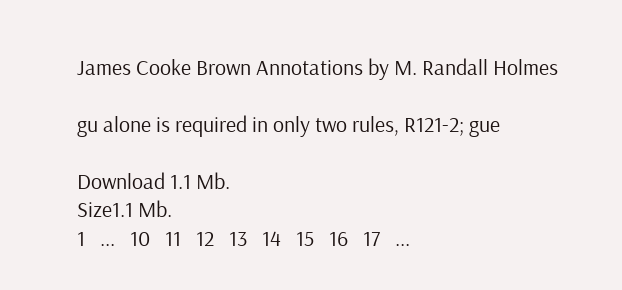James Cooke Brown Annotations by M. Randall Holmes

gu alone is required in only two rules, R121-2; gue

Download 1.1 Mb.
Size1.1 Mb.
1   ...   10   11   12   13   14   15   16   17   ...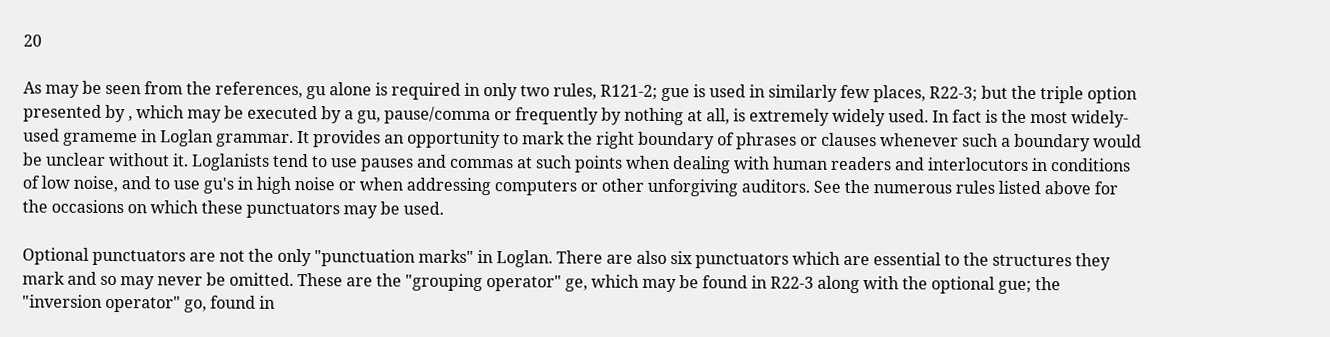20

As may be seen from the references, gu alone is required in only two rules, R121-2; gue is used in similarly few places, R22-3; but the triple option presented by , which may be executed by a gu, pause/comma or frequently by nothing at all, is extremely widely used. In fact is the most widely-used grameme in Loglan grammar. It provides an opportunity to mark the right boundary of phrases or clauses whenever such a boundary would be unclear without it. Loglanists tend to use pauses and commas at such points when dealing with human readers and interlocutors in conditions of low noise, and to use gu's in high noise or when addressing computers or other unforgiving auditors. See the numerous rules listed above for the occasions on which these punctuators may be used.

Optional punctuators are not the only "punctuation marks" in Loglan. There are also six punctuators which are essential to the structures they mark and so may never be omitted. These are the "grouping operator" ge, which may be found in R22-3 along with the optional gue; the "inversion operator" go, found in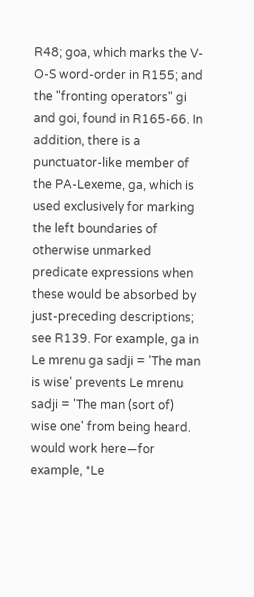R48; goa, which marks the V-O-S word-order in R155; and the "fronting operators" gi and goi, found in R165-66. In addition, there is a punctuator-like member of the PA-Lexeme, ga, which is used exclusively for marking the left boundaries of otherwise unmarked predicate expressions when these would be absorbed by just-preceding descriptions; see R139. For example, ga in Le mrenu ga sadji = 'The man is wise' prevents Le mrenu sadji = 'The man (sort of) wise one' from being heard. would work here—for example, *Le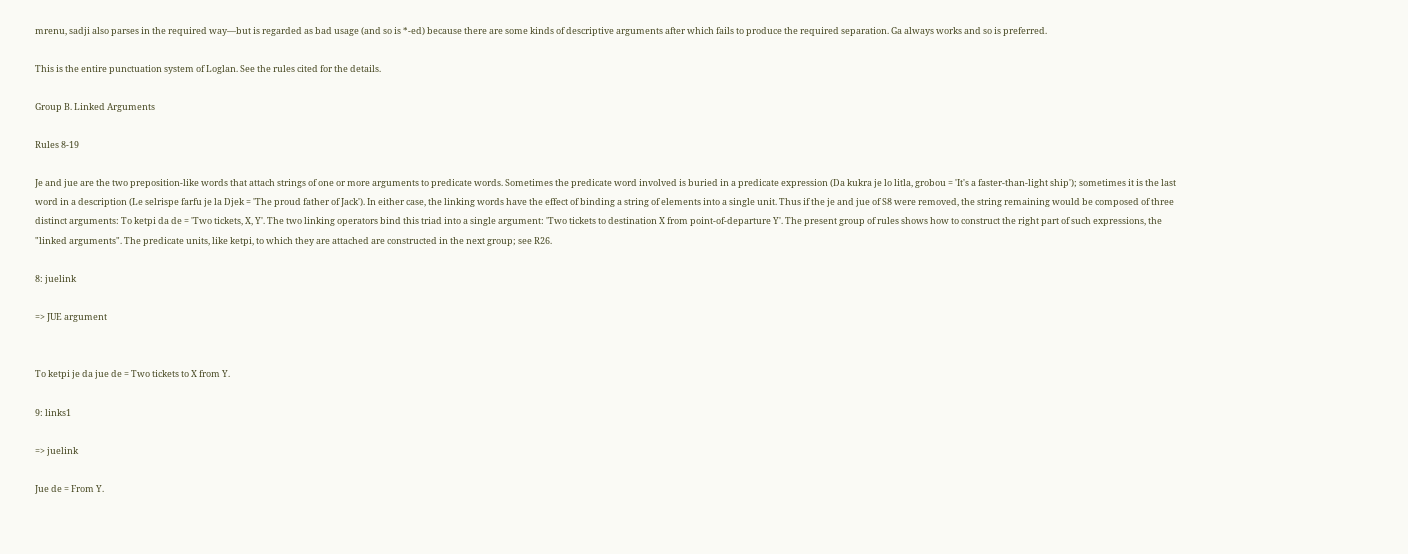mrenu, sadji also parses in the required way—but is regarded as bad usage (and so is *-ed) because there are some kinds of descriptive arguments after which fails to produce the required separation. Ga always works and so is preferred.

This is the entire punctuation system of Loglan. See the rules cited for the details.

Group B. Linked Arguments

Rules 8-19

Je and jue are the two preposition-like words that attach strings of one or more arguments to predicate words. Sometimes the predicate word involved is buried in a predicate expression (Da kukra je lo litla, grobou = 'It's a faster-than-light ship'); sometimes it is the last word in a description (Le selrispe farfu je la Djek = 'The proud father of Jack'). In either case, the linking words have the effect of binding a string of elements into a single unit. Thus if the je and jue of S8 were removed, the string remaining would be composed of three distinct arguments: To ketpi da de = 'Two tickets, X, Y'. The two linking operators bind this triad into a single argument: 'Two tickets to destination X from point-of-departure Y'. The present group of rules shows how to construct the right part of such expressions, the "linked arguments". The predicate units, like ketpi, to which they are attached are constructed in the next group; see R26.

8: juelink

=> JUE argument


To ketpi je da jue de = Two tickets to X from Y.

9: links1

=> juelink

Jue de = From Y.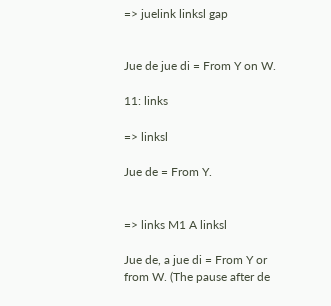=> juelink linksl gap


Jue de jue di = From Y on W.

11: links

=> linksl

Jue de = From Y.


=> links M1 A linksl

Jue de, a jue di = From Y or from W. (The pause after de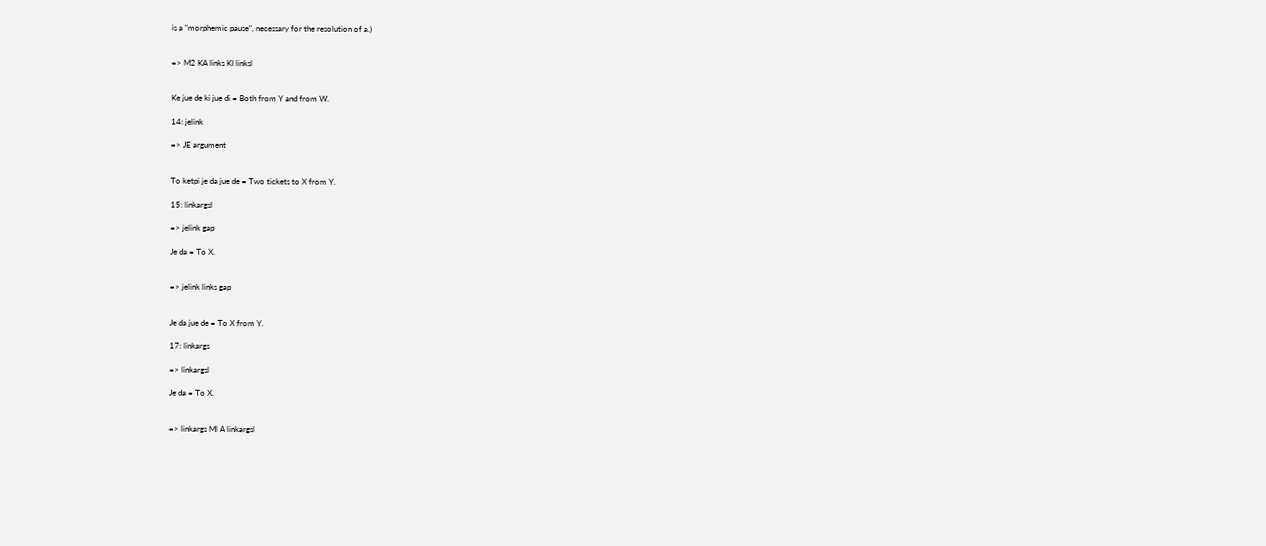is a "morphemic pause", necessary for the resolution of a.)


=> M2 KA links KI linksl


Ke jue de ki jue di = Both from Y and from W.

14: jelink

=> JE argument


To ketpi je da jue de = Two tickets to X from Y.

15: linkargsl

=> jelink gap

Je da = To X.


=> jelink links gap


Je da jue de = To X from Y.

17: linkargs

=> linkargsl

Je da = To X.


=> linkargs Ml A linkargsl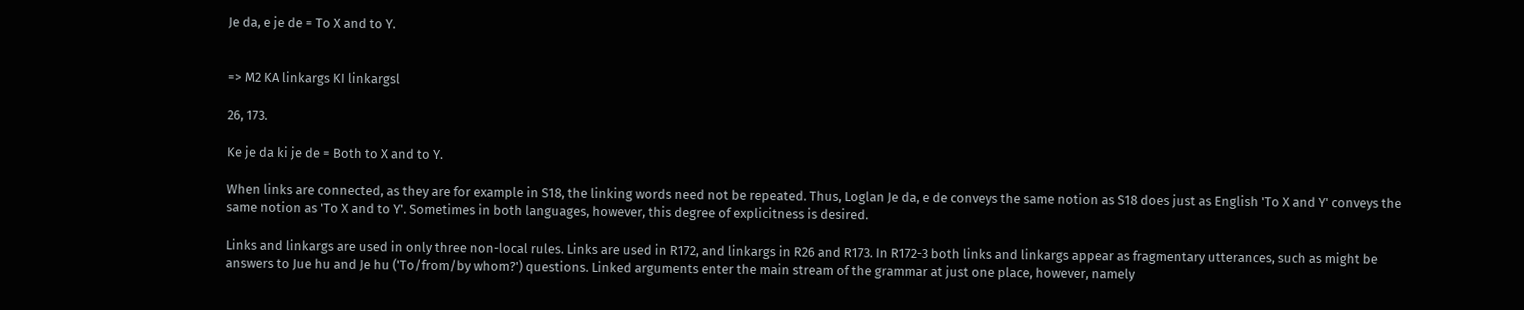Je da, e je de = To X and to Y.


=> M2 KA linkargs KI linkargsl

26, 173.

Ke je da ki je de = Both to X and to Y.

When links are connected, as they are for example in S18, the linking words need not be repeated. Thus, Loglan Je da, e de conveys the same notion as S18 does just as English 'To X and Y' conveys the same notion as 'To X and to Y'. Sometimes in both languages, however, this degree of explicitness is desired.

Links and linkargs are used in only three non-local rules. Links are used in R172, and linkargs in R26 and R173. In R172-3 both links and linkargs appear as fragmentary utterances, such as might be answers to Jue hu and Je hu ('To/from/by whom?') questions. Linked arguments enter the main stream of the grammar at just one place, however, namely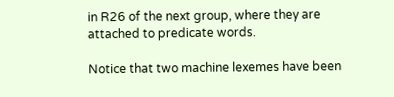in R26 of the next group, where they are attached to predicate words.

Notice that two machine lexemes have been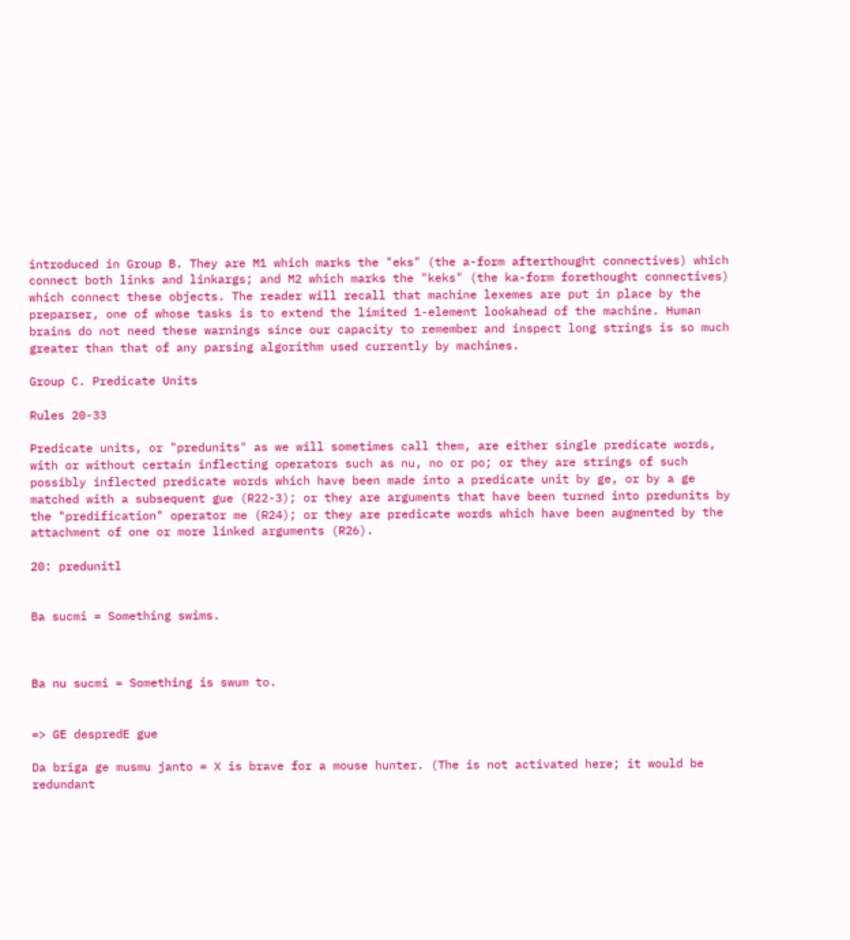introduced in Group B. They are M1 which marks the "eks" (the a-form afterthought connectives) which connect both links and linkargs; and M2 which marks the "keks" (the ka-form forethought connectives) which connect these objects. The reader will recall that machine lexemes are put in place by the preparser, one of whose tasks is to extend the limited 1-element lookahead of the machine. Human brains do not need these warnings since our capacity to remember and inspect long strings is so much greater than that of any parsing algorithm used currently by machines.

Group C. Predicate Units

Rules 20-33

Predicate units, or "predunits" as we will sometimes call them, are either single predicate words, with or without certain inflecting operators such as nu, no or po; or they are strings of such possibly inflected predicate words which have been made into a predicate unit by ge, or by a ge matched with a subsequent gue (R22-3); or they are arguments that have been turned into predunits by the "predification" operator me (R24); or they are predicate words which have been augmented by the attachment of one or more linked arguments (R26).

20: predunitl


Ba sucmi = Something swims.



Ba nu sucmi = Something is swum to.


=> GE despredE gue

Da briga ge musmu janto = X is brave for a mouse hunter. (The is not activated here; it would be redundant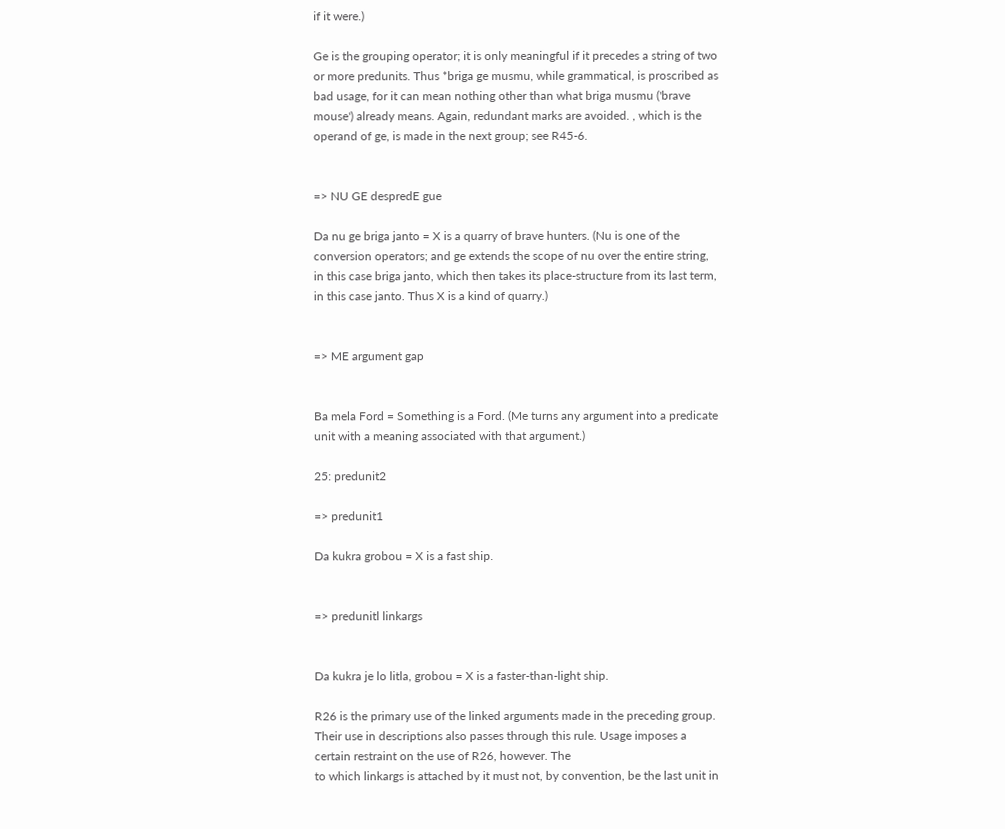if it were.)

Ge is the grouping operator; it is only meaningful if it precedes a string of two or more predunits. Thus *briga ge musmu, while grammatical, is proscribed as bad usage, for it can mean nothing other than what briga musmu ('brave mouse') already means. Again, redundant marks are avoided. , which is the operand of ge, is made in the next group; see R45-6.


=> NU GE despredE gue

Da nu ge briga janto = X is a quarry of brave hunters. (Nu is one of the conversion operators; and ge extends the scope of nu over the entire string, in this case briga janto, which then takes its place-structure from its last term, in this case janto. Thus X is a kind of quarry.)


=> ME argument gap


Ba mela Ford = Something is a Ford. (Me turns any argument into a predicate unit with a meaning associated with that argument.)

25: predunit2

=> predunit1

Da kukra grobou = X is a fast ship.


=> predunitl linkargs


Da kukra je lo litla, grobou = X is a faster-than-light ship.

R26 is the primary use of the linked arguments made in the preceding group. Their use in descriptions also passes through this rule. Usage imposes a certain restraint on the use of R26, however. The
to which linkargs is attached by it must not, by convention, be the last unit in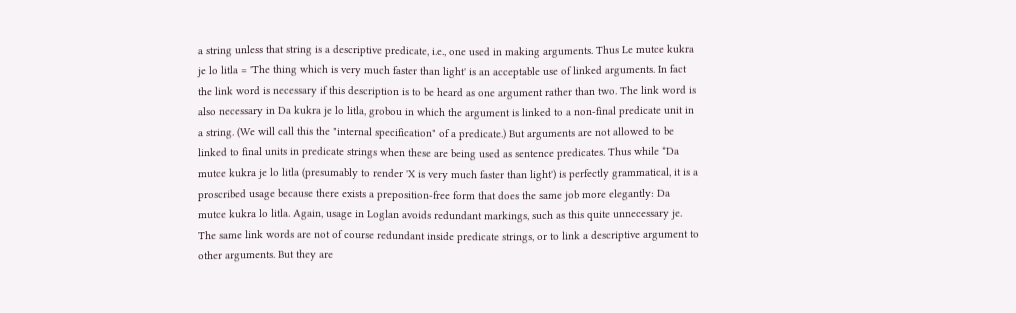a string unless that string is a descriptive predicate, i.e., one used in making arguments. Thus Le mutce kukra je lo litla = 'The thing which is very much faster than light' is an acceptable use of linked arguments. In fact the link word is necessary if this description is to be heard as one argument rather than two. The link word is also necessary in Da kukra je lo litla, grobou in which the argument is linked to a non-final predicate unit in a string. (We will call this the "internal specification" of a predicate.) But arguments are not allowed to be linked to final units in predicate strings when these are being used as sentence predicates. Thus while *Da mutce kukra je lo litla (presumably to render 'X is very much faster than light') is perfectly grammatical, it is a proscribed usage because there exists a preposition-free form that does the same job more elegantly: Da mutce kukra lo litla. Again, usage in Loglan avoids redundant markings, such as this quite unnecessary je. The same link words are not of course redundant inside predicate strings, or to link a descriptive argument to other arguments. But they are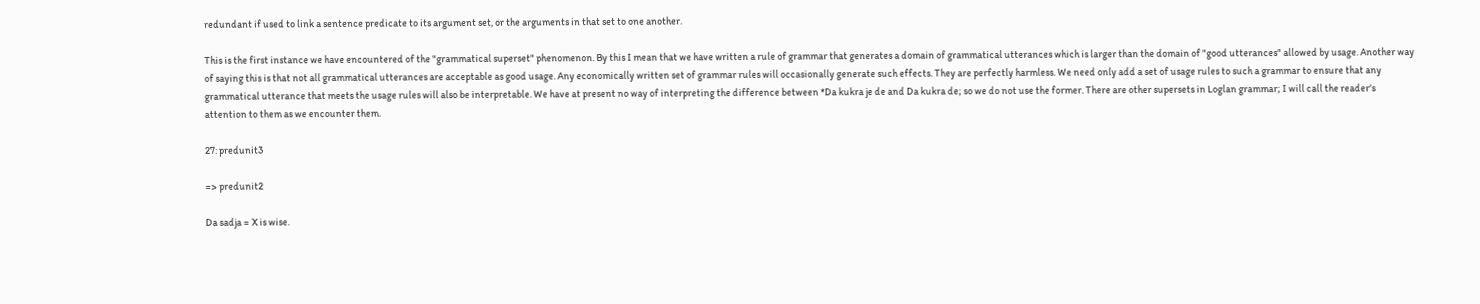redundant if used to link a sentence predicate to its argument set, or the arguments in that set to one another.

This is the first instance we have encountered of the "grammatical superset" phenomenon. By this I mean that we have written a rule of grammar that generates a domain of grammatical utterances which is larger than the domain of "good utterances" allowed by usage. Another way of saying this is that not all grammatical utterances are acceptable as good usage. Any economically written set of grammar rules will occasionally generate such effects. They are perfectly harmless. We need only add a set of usage rules to such a grammar to ensure that any grammatical utterance that meets the usage rules will also be interpretable. We have at present no way of interpreting the difference between *Da kukra je de and Da kukra de; so we do not use the former. There are other supersets in Loglan grammar; I will call the reader's attention to them as we encounter them.

27: predunit3

=> predunit2

Da sadja = X is wise.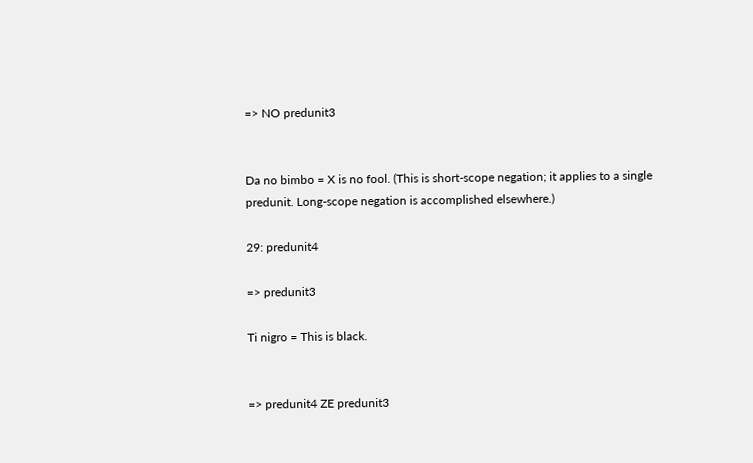=> NO predunit3


Da no bimbo = X is no fool. (This is short-scope negation; it applies to a single predunit. Long-scope negation is accomplished elsewhere.)

29: predunit4

=> predunit3

Ti nigro = This is black.


=> predunit4 ZE predunit3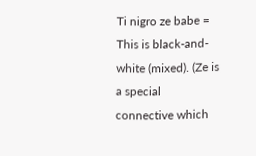Ti nigro ze babe = This is black-and-white (mixed). (Ze is a special connective which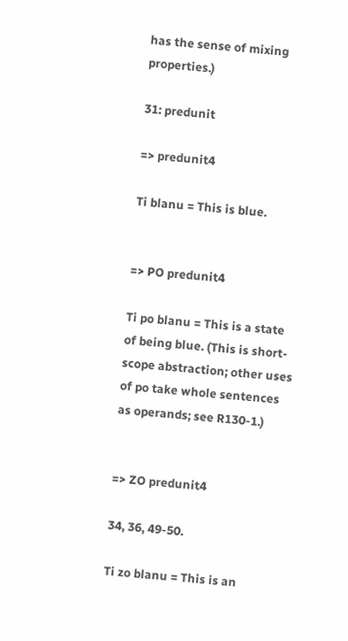has the sense of mixing properties.)

31: predunit

=> predunit4

Ti blanu = This is blue.


=> PO predunit4

Ti po blanu = This is a state of being blue. (This is short-scope abstraction; other uses of po take whole sentences as operands; see R130-1.)


=> ZO predunit4

34, 36, 49-50.

Ti zo blanu = This is an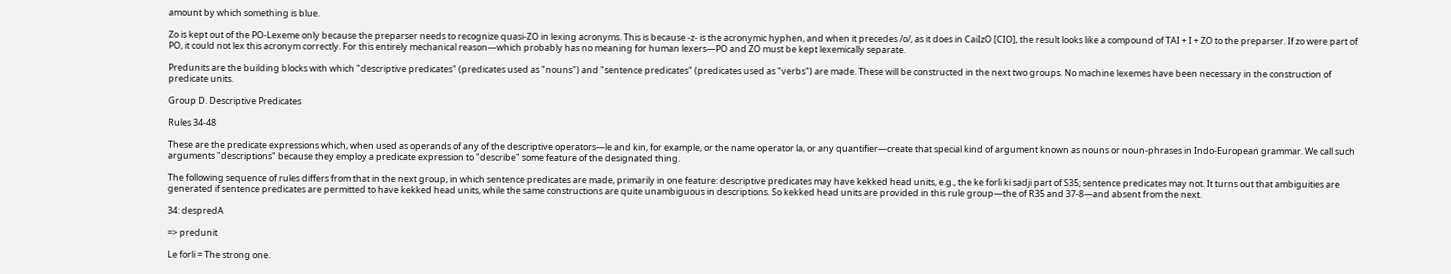amount by which something is blue.

Zo is kept out of the PO-Lexeme only because the preparser needs to recognize quasi-ZO in lexing acronyms. This is because -z- is the acronymic hyphen, and when it precedes /o/, as it does in CaiIzO [CIO], the result looks like a compound of TAI + I + ZO to the preparser. If zo were part of PO, it could not lex this acronym correctly. For this entirely mechanical reason—which probably has no meaning for human lexers—PO and ZO must be kept lexemically separate.

Predunits are the building blocks with which "descriptive predicates" (predicates used as "nouns") and "sentence predicates" (predicates used as "verbs") are made. These will be constructed in the next two groups. No machine lexemes have been necessary in the construction of predicate units.

Group D. Descriptive Predicates

Rules 34-48

These are the predicate expressions which, when used as operands of any of the descriptive operators—le and kin, for example, or the name operator la, or any quantifier—create that special kind of argument known as nouns or noun-phrases in Indo-European grammar. We call such arguments "descriptions" because they employ a predicate expression to "describe" some feature of the designated thing.

The following sequence of rules differs from that in the next group, in which sentence predicates are made, primarily in one feature: descriptive predicates may have kekked head units, e.g., the ke forli ki sadji part of S35; sentence predicates may not. It turns out that ambiguities are generated if sentence predicates are permitted to have kekked head units, while the same constructions are quite unambiguous in descriptions. So kekked head units are provided in this rule group—the of R35 and 37-8—and absent from the next.

34: despredA

=> predunit

Le forli = The strong one.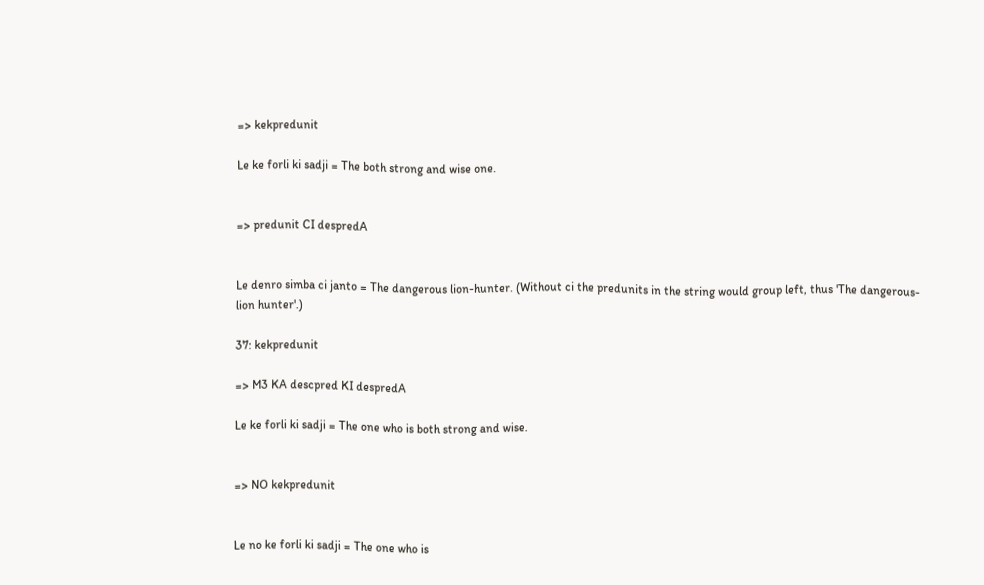=> kekpredunit

Le ke forli ki sadji = The both strong and wise one.


=> predunit CI despredA


Le denro simba ci janto = The dangerous lion-hunter. (Without ci the predunits in the string would group left, thus 'The dangerous-lion hunter'.)

37: kekpredunit

=> M3 KA descpred KI despredA

Le ke forli ki sadji = The one who is both strong and wise.


=> NO kekpredunit


Le no ke forli ki sadji = The one who is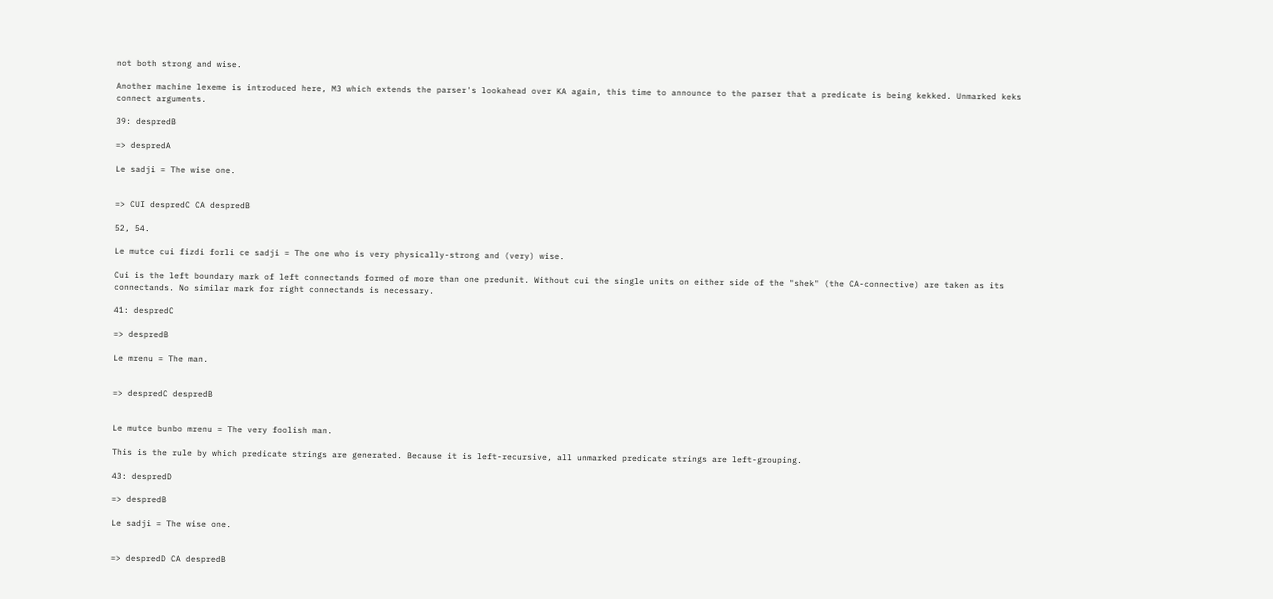not both strong and wise.

Another machine lexeme is introduced here, M3 which extends the parser's lookahead over KA again, this time to announce to the parser that a predicate is being kekked. Unmarked keks connect arguments.

39: despredB

=> despredA

Le sadji = The wise one.


=> CUI despredC CA despredB

52, 54.

Le mutce cui fizdi forli ce sadji = The one who is very physically-strong and (very) wise.

Cui is the left boundary mark of left connectands formed of more than one predunit. Without cui the single units on either side of the "shek" (the CA-connective) are taken as its connectands. No similar mark for right connectands is necessary.

41: despredC

=> despredB

Le mrenu = The man.


=> despredC despredB


Le mutce bunbo mrenu = The very foolish man.

This is the rule by which predicate strings are generated. Because it is left-recursive, all unmarked predicate strings are left-grouping.

43: despredD

=> despredB

Le sadji = The wise one.


=> despredD CA despredB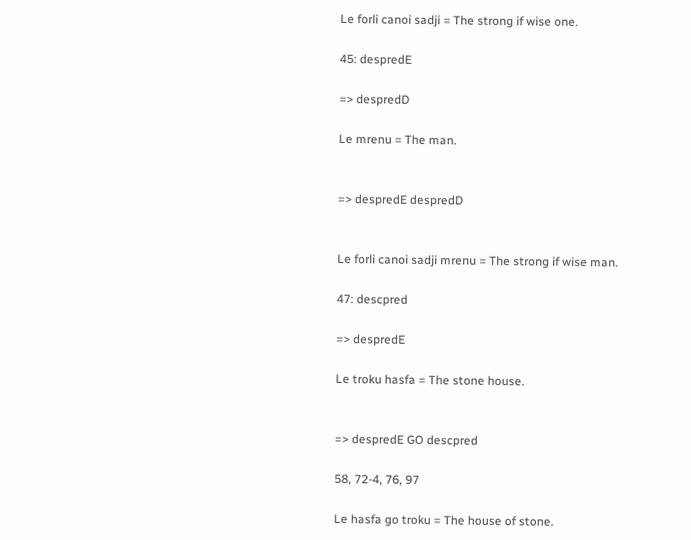Le forli canoi sadji = The strong if wise one.

45: despredE

=> despredD

Le mrenu = The man.


=> despredE despredD


Le forli canoi sadji mrenu = The strong if wise man.

47: descpred

=> despredE

Le troku hasfa = The stone house.


=> despredE GO descpred

58, 72-4, 76, 97

Le hasfa go troku = The house of stone.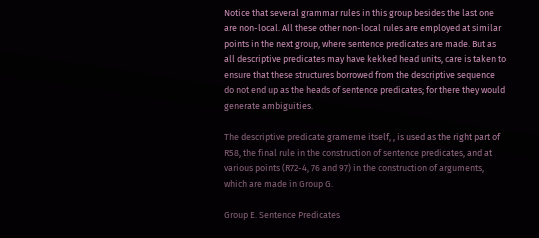Notice that several grammar rules in this group besides the last one are non-local. All these other non-local rules are employed at similar points in the next group, where sentence predicates are made. But as all descriptive predicates may have kekked head units, care is taken to ensure that these structures borrowed from the descriptive sequence do not end up as the heads of sentence predicates; for there they would generate ambiguities.

The descriptive predicate grameme itself, , is used as the right part of R58, the final rule in the construction of sentence predicates, and at various points (R72-4, 76 and 97) in the construction of arguments, which are made in Group G.

Group E. Sentence Predicates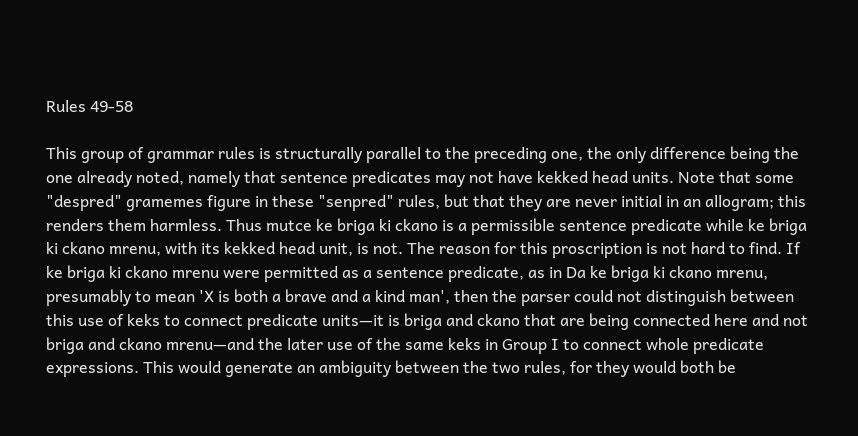Rules 49-58

This group of grammar rules is structurally parallel to the preceding one, the only difference being the one already noted, namely that sentence predicates may not have kekked head units. Note that some "despred" gramemes figure in these "senpred" rules, but that they are never initial in an allogram; this renders them harmless. Thus mutce ke briga ki ckano is a permissible sentence predicate while ke briga ki ckano mrenu, with its kekked head unit, is not. The reason for this proscription is not hard to find. If ke briga ki ckano mrenu were permitted as a sentence predicate, as in Da ke briga ki ckano mrenu, presumably to mean 'X is both a brave and a kind man', then the parser could not distinguish between this use of keks to connect predicate units—it is briga and ckano that are being connected here and not briga and ckano mrenu—and the later use of the same keks in Group I to connect whole predicate expressions. This would generate an ambiguity between the two rules, for they would both be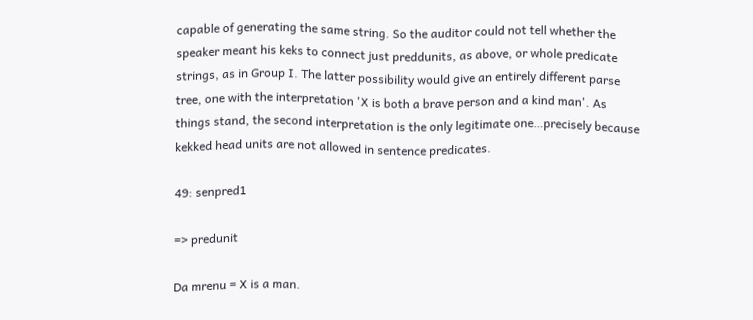capable of generating the same string. So the auditor could not tell whether the speaker meant his keks to connect just preddunits, as above, or whole predicate strings, as in Group I. The latter possibility would give an entirely different parse tree, one with the interpretation 'X is both a brave person and a kind man'. As things stand, the second interpretation is the only legitimate one…precisely because kekked head units are not allowed in sentence predicates.

49: senpred1

=> predunit

Da mrenu = X is a man.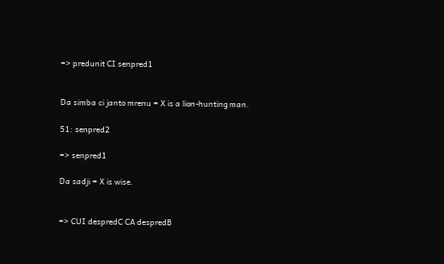=> predunit CI senpred1


Da simba ci janto mrenu = X is a lion-hunting man.

51: senpred2

=> senpred1

Da sadji = X is wise.


=> CUI despredC CA despredB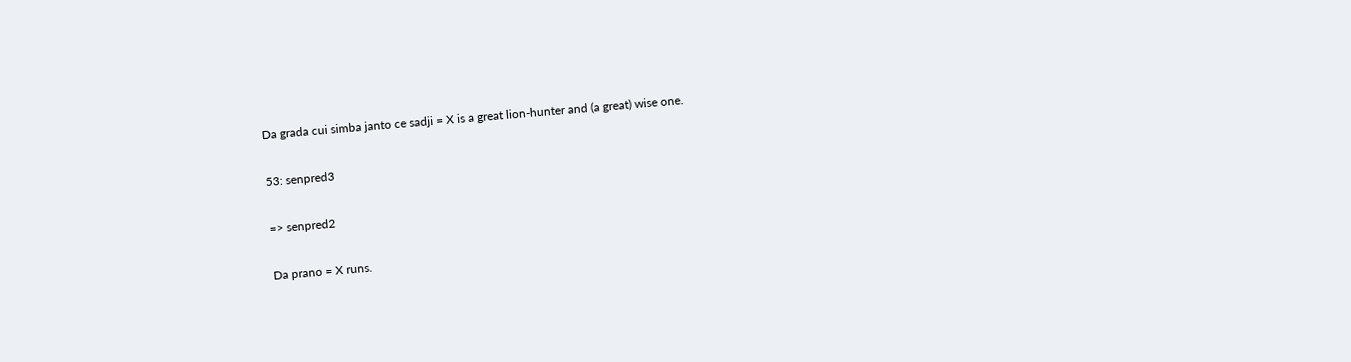Da grada cui simba janto ce sadji = X is a great lion-hunter and (a great) wise one.

53: senpred3

=> senpred2

Da prano = X runs.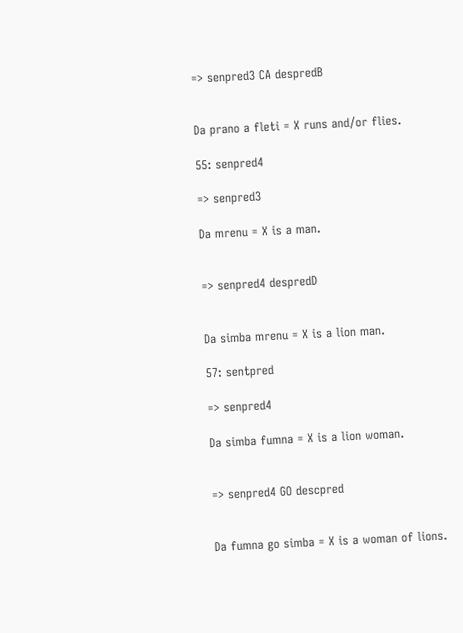=> senpred3 CA despredB


Da prano a fleti = X runs and/or flies.

55: senpred4

=> senpred3

Da mrenu = X is a man.


=> senpred4 despredD


Da simba mrenu = X is a lion man.

57: sentpred

=> senpred4

Da simba fumna = X is a lion woman.


=> senpred4 GO descpred


Da fumna go simba = X is a woman of lions.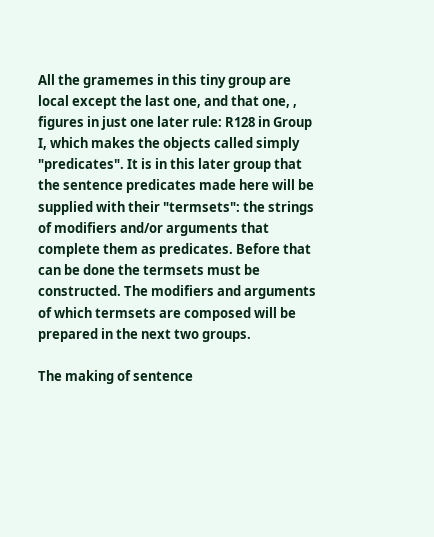All the gramemes in this tiny group are local except the last one, and that one, , figures in just one later rule: R128 in Group I, which makes the objects called simply "predicates". It is in this later group that the sentence predicates made here will be supplied with their "termsets": the strings of modifiers and/or arguments that complete them as predicates. Before that can be done the termsets must be constructed. The modifiers and arguments of which termsets are composed will be prepared in the next two groups.

The making of sentence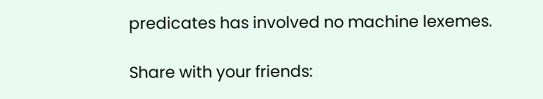predicates has involved no machine lexemes.

Share with your friends: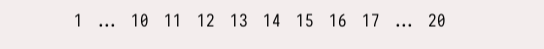1   ...   10   11   12   13   14   15   16   17   ...   20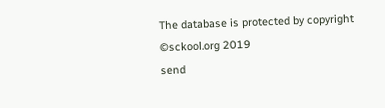The database is protected by copyright ©sckool.org 2019
send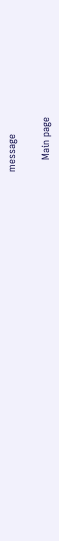message

    Main page